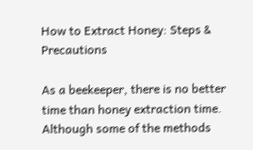How to Extract Honey: Steps & Precautions

As a beekeeper, there is no better time than honey extraction time. Although some of the methods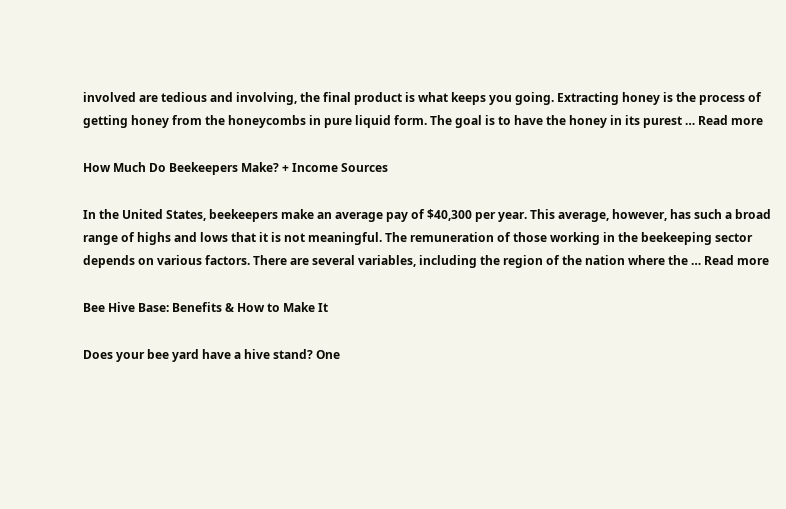involved are tedious and involving, the final product is what keeps you going. Extracting honey is the process of getting honey from the honeycombs in pure liquid form. The goal is to have the honey in its purest … Read more

How Much Do Beekeepers Make? + Income Sources

In the United States, beekeepers make an average pay of $40,300 per year. This average, however, has such a broad range of highs and lows that it is not meaningful. The remuneration of those working in the beekeeping sector depends on various factors. There are several variables, including the region of the nation where the … Read more

Bee Hive Base: Benefits & How to Make It

Does your bee yard have a hive stand? One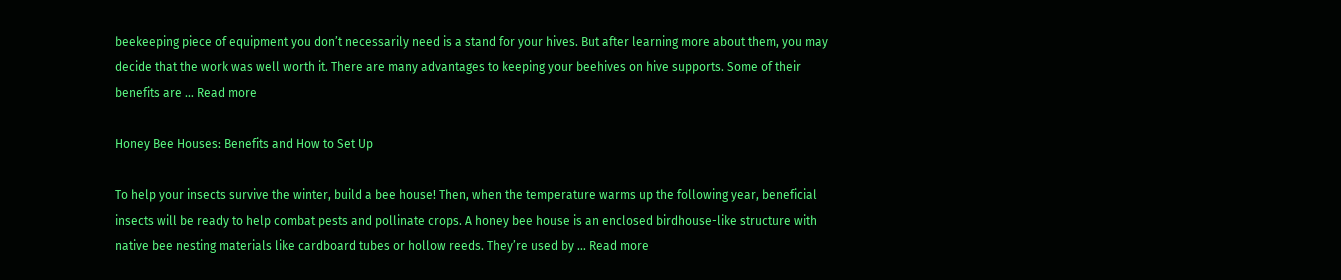beekeeping piece of equipment you don’t necessarily need is a stand for your hives. But after learning more about them, you may decide that the work was well worth it. There are many advantages to keeping your beehives on hive supports. Some of their benefits are … Read more

Honey Bee Houses: Benefits and How to Set Up

To help your insects survive the winter, build a bee house! Then, when the temperature warms up the following year, beneficial insects will be ready to help combat pests and pollinate crops. A honey bee house is an enclosed birdhouse-like structure with native bee nesting materials like cardboard tubes or hollow reeds. They’re used by … Read more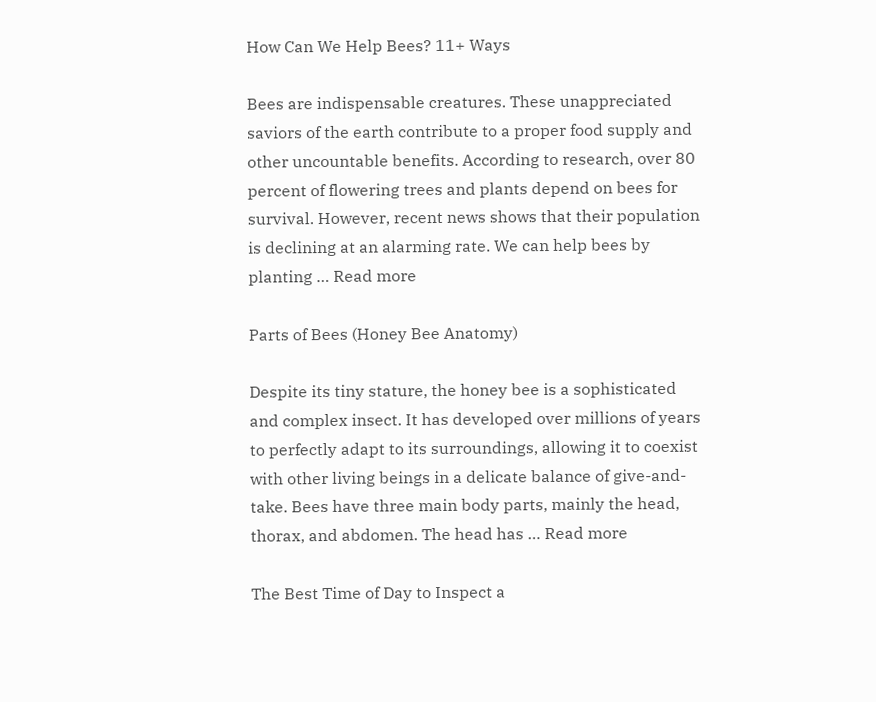How Can We Help Bees? 11+ Ways

Bees are indispensable creatures. These unappreciated saviors of the earth contribute to a proper food supply and other uncountable benefits. According to research, over 80 percent of flowering trees and plants depend on bees for survival. However, recent news shows that their population is declining at an alarming rate. We can help bees by planting … Read more

Parts of Bees (Honey Bee Anatomy)

Despite its tiny stature, the honey bee is a sophisticated and complex insect. It has developed over millions of years to perfectly adapt to its surroundings, allowing it to coexist with other living beings in a delicate balance of give-and-take. Bees have three main body parts, mainly the head, thorax, and abdomen. The head has … Read more

The Best Time of Day to Inspect a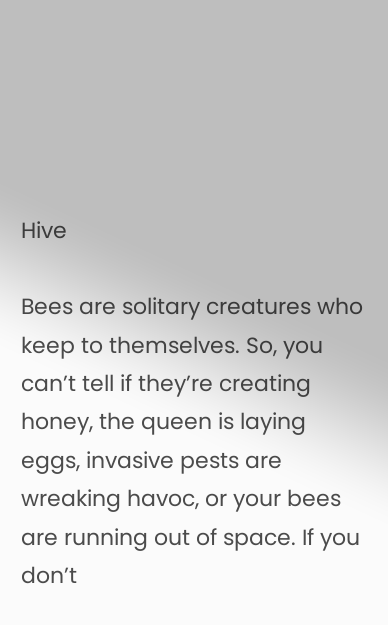Hive

Bees are solitary creatures who keep to themselves. So, you can’t tell if they’re creating honey, the queen is laying eggs, invasive pests are wreaking havoc, or your bees are running out of space. If you don’t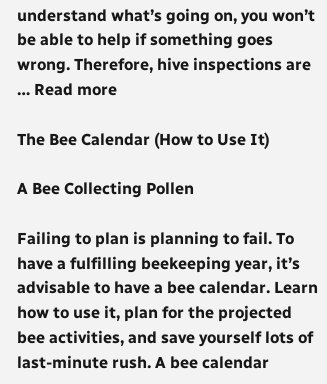understand what’s going on, you won’t be able to help if something goes wrong. Therefore, hive inspections are … Read more

The Bee Calendar (How to Use It)

A Bee Collecting Pollen

Failing to plan is planning to fail. To have a fulfilling beekeeping year, it’s advisable to have a bee calendar. Learn how to use it, plan for the projected bee activities, and save yourself lots of last-minute rush. A bee calendar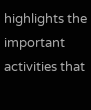highlights the important activities that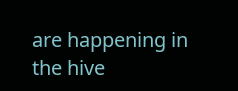are happening in the hive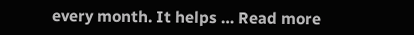every month. It helps … Read more